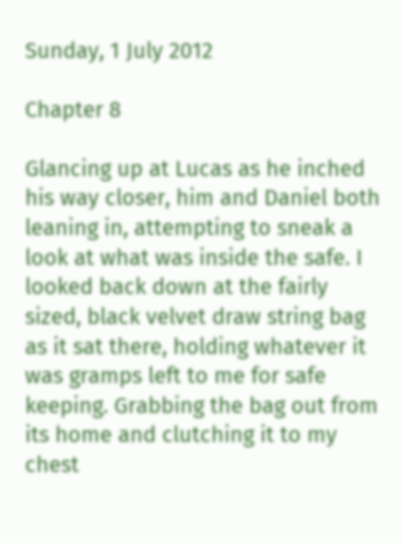Sunday, 1 July 2012

Chapter 8

Glancing up at Lucas as he inched his way closer, him and Daniel both leaning in, attempting to sneak a look at what was inside the safe. I looked back down at the fairly sized, black velvet draw string bag as it sat there, holding whatever it was gramps left to me for safe keeping. Grabbing the bag out from its home and clutching it to my chest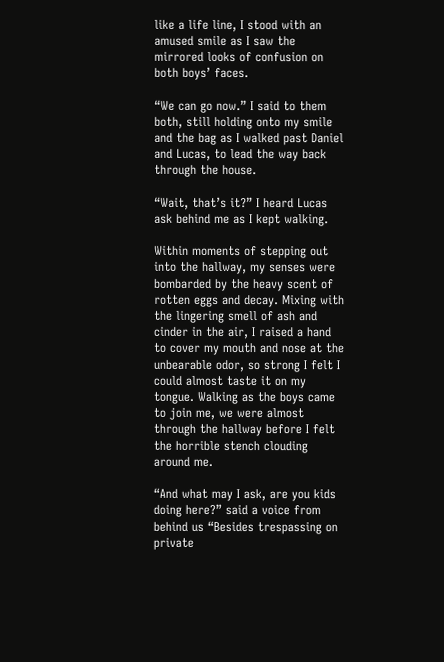like a life line, I stood with an amused smile as I saw the mirrored looks of confusion on both boys’ faces.

“We can go now.” I said to them both, still holding onto my smile and the bag as I walked past Daniel and Lucas, to lead the way back through the house.

“Wait, that’s it?” I heard Lucas ask behind me as I kept walking.

Within moments of stepping out into the hallway, my senses were bombarded by the heavy scent of rotten eggs and decay. Mixing with the lingering smell of ash and cinder in the air, I raised a hand to cover my mouth and nose at the unbearable odor, so strong I felt I could almost taste it on my tongue. Walking as the boys came to join me, we were almost through the hallway before I felt the horrible stench clouding around me.

“And what may I ask, are you kids doing here?” said a voice from behind us “Besides trespassing on private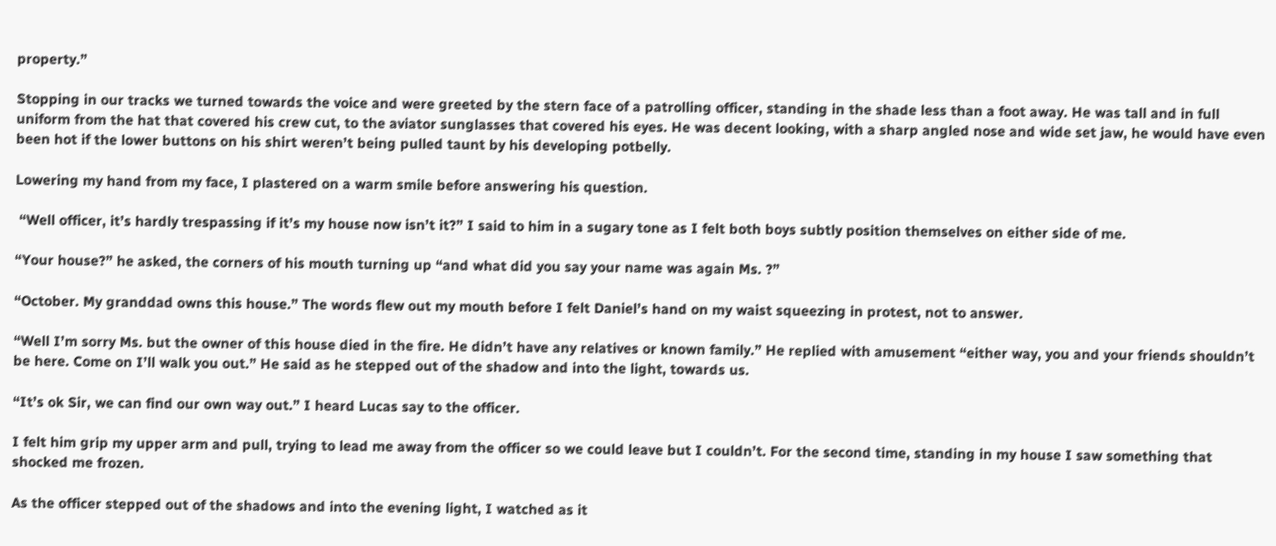property.”

Stopping in our tracks we turned towards the voice and were greeted by the stern face of a patrolling officer, standing in the shade less than a foot away. He was tall and in full uniform from the hat that covered his crew cut, to the aviator sunglasses that covered his eyes. He was decent looking, with a sharp angled nose and wide set jaw, he would have even been hot if the lower buttons on his shirt weren’t being pulled taunt by his developing potbelly.

Lowering my hand from my face, I plastered on a warm smile before answering his question.

 “Well officer, it’s hardly trespassing if it’s my house now isn’t it?” I said to him in a sugary tone as I felt both boys subtly position themselves on either side of me.

“Your house?” he asked, the corners of his mouth turning up “and what did you say your name was again Ms. ?”

“October. My granddad owns this house.” The words flew out my mouth before I felt Daniel’s hand on my waist squeezing in protest, not to answer.

“Well I’m sorry Ms. but the owner of this house died in the fire. He didn’t have any relatives or known family.” He replied with amusement “either way, you and your friends shouldn’t be here. Come on I’ll walk you out.” He said as he stepped out of the shadow and into the light, towards us.

“It’s ok Sir, we can find our own way out.” I heard Lucas say to the officer.

I felt him grip my upper arm and pull, trying to lead me away from the officer so we could leave but I couldn’t. For the second time, standing in my house I saw something that shocked me frozen.

As the officer stepped out of the shadows and into the evening light, I watched as it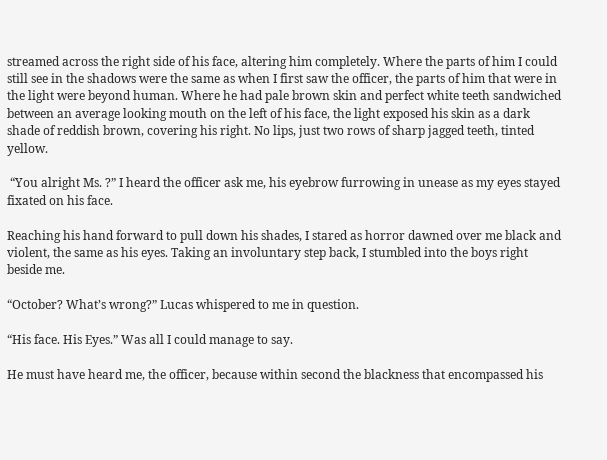streamed across the right side of his face, altering him completely. Where the parts of him I could still see in the shadows were the same as when I first saw the officer, the parts of him that were in the light were beyond human. Where he had pale brown skin and perfect white teeth sandwiched between an average looking mouth on the left of his face, the light exposed his skin as a dark shade of reddish brown, covering his right. No lips, just two rows of sharp jagged teeth, tinted yellow.

 “You alright Ms. ?” I heard the officer ask me, his eyebrow furrowing in unease as my eyes stayed fixated on his face.

Reaching his hand forward to pull down his shades, I stared as horror dawned over me black and violent, the same as his eyes. Taking an involuntary step back, I stumbled into the boys right beside me.

“October? What’s wrong?” Lucas whispered to me in question.

“His face. His Eyes.” Was all I could manage to say.

He must have heard me, the officer, because within second the blackness that encompassed his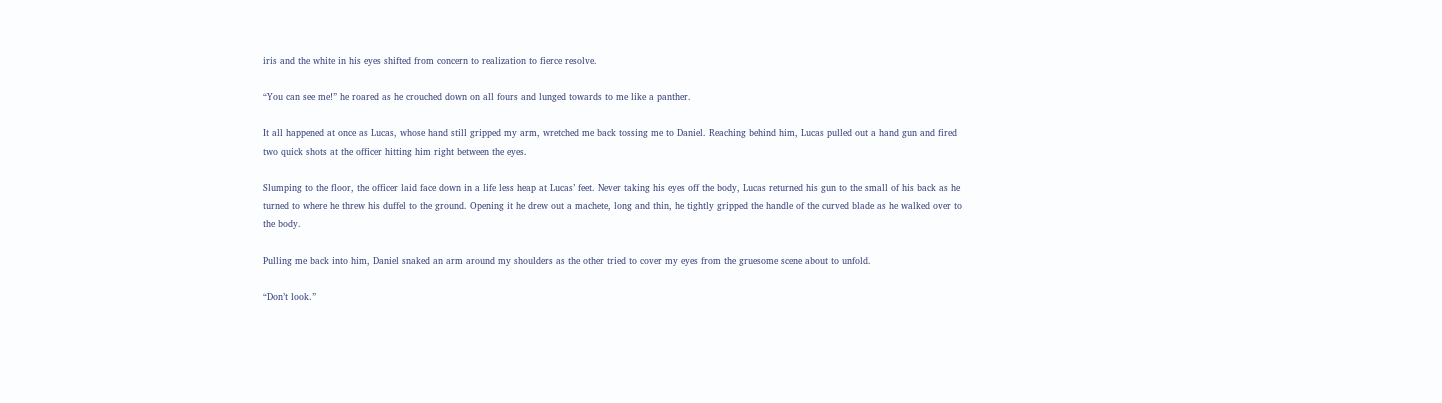iris and the white in his eyes shifted from concern to realization to fierce resolve.

“You can see me!” he roared as he crouched down on all fours and lunged towards to me like a panther.

It all happened at once as Lucas, whose hand still gripped my arm, wretched me back tossing me to Daniel. Reaching behind him, Lucas pulled out a hand gun and fired two quick shots at the officer hitting him right between the eyes.

Slumping to the floor, the officer laid face down in a life less heap at Lucas’ feet. Never taking his eyes off the body, Lucas returned his gun to the small of his back as he turned to where he threw his duffel to the ground. Opening it he drew out a machete, long and thin, he tightly gripped the handle of the curved blade as he walked over to the body.

Pulling me back into him, Daniel snaked an arm around my shoulders as the other tried to cover my eyes from the gruesome scene about to unfold.

“Don’t look.”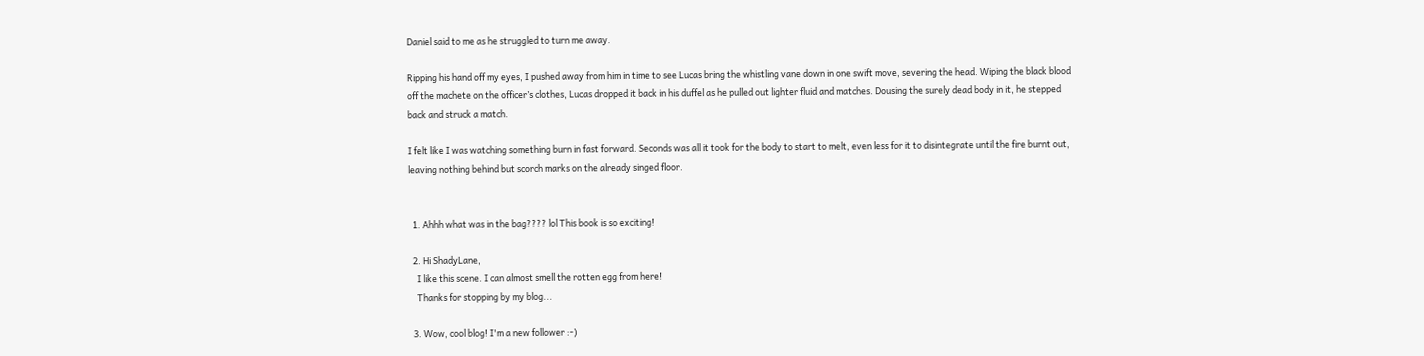Daniel said to me as he struggled to turn me away.

Ripping his hand off my eyes, I pushed away from him in time to see Lucas bring the whistling vane down in one swift move, severing the head. Wiping the black blood off the machete on the officer’s clothes, Lucas dropped it back in his duffel as he pulled out lighter fluid and matches. Dousing the surely dead body in it, he stepped back and struck a match.

I felt like I was watching something burn in fast forward. Seconds was all it took for the body to start to melt, even less for it to disintegrate until the fire burnt out, leaving nothing behind but scorch marks on the already singed floor.


  1. Ahhh what was in the bag???? lol This book is so exciting!

  2. Hi ShadyLane,
    I like this scene. I can almost smell the rotten egg from here!
    Thanks for stopping by my blog...

  3. Wow, cool blog! I'm a new follower :-)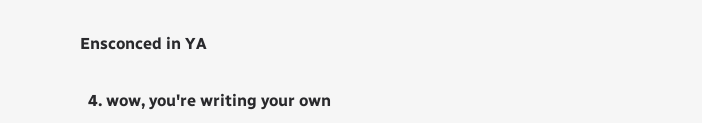Ensconced in YA

  4. wow, you're writing your own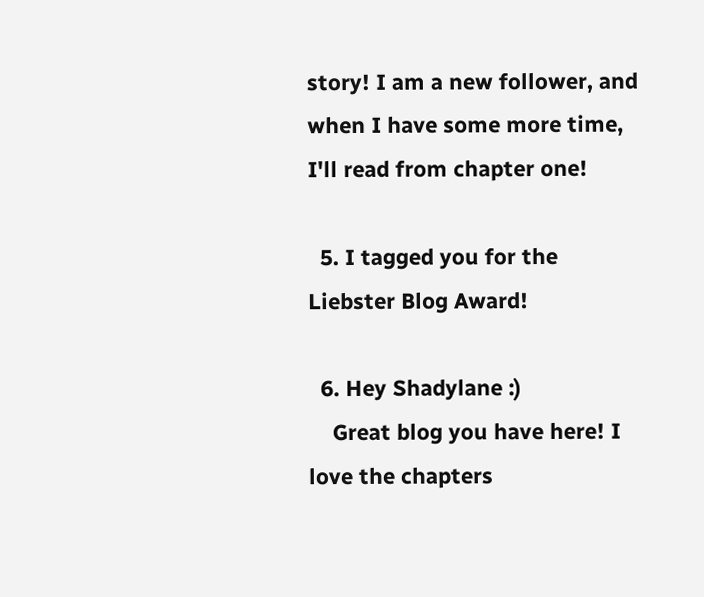story! I am a new follower, and when I have some more time, I'll read from chapter one!

  5. I tagged you for the Liebster Blog Award!

  6. Hey Shadylane :)
    Great blog you have here! I love the chapters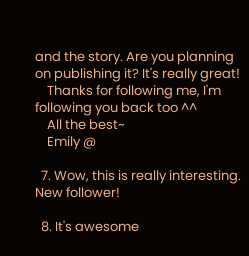and the story. Are you planning on publishing it? It's really great!
    Thanks for following me, I'm following you back too ^^
    All the best~
    Emily @

  7. Wow, this is really interesting. New follower!

  8. It's awesome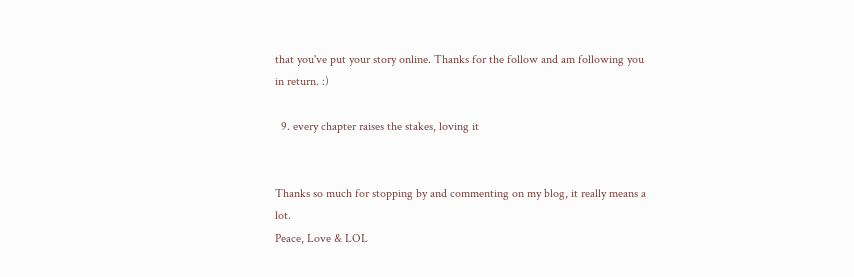that you've put your story online. Thanks for the follow and am following you in return. :)

  9. every chapter raises the stakes, loving it


Thanks so much for stopping by and commenting on my blog, it really means a lot.
Peace, Love & LOL